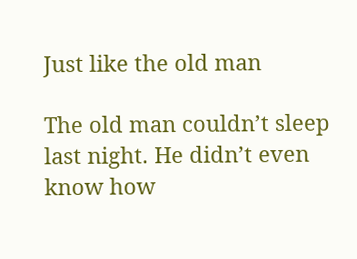Just like the old man

The old man couldn’t sleep last night. He didn’t even know how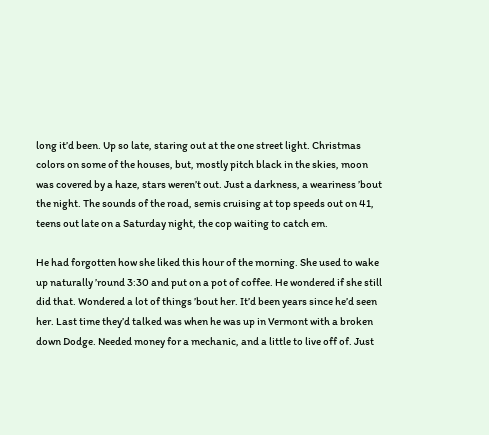long it’d been. Up so late, staring out at the one street light. Christmas colors on some of the houses, but, mostly pitch black in the skies, moon was covered by a haze, stars weren’t out. Just a darkness, a weariness ’bout the night. The sounds of the road, semis cruising at top speeds out on 41, teens out late on a Saturday night, the cop waiting to catch em.

He had forgotten how she liked this hour of the morning. She used to wake up naturally ’round 3:30 and put on a pot of coffee. He wondered if she still did that. Wondered a lot of things ’bout her. It’d been years since he’d seen her. Last time they’d talked was when he was up in Vermont with a broken down Dodge. Needed money for a mechanic, and a little to live off of. Just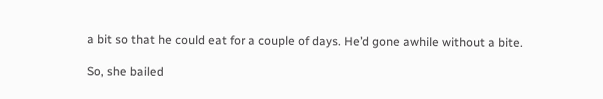a bit so that he could eat for a couple of days. He’d gone awhile without a bite.

So, she bailed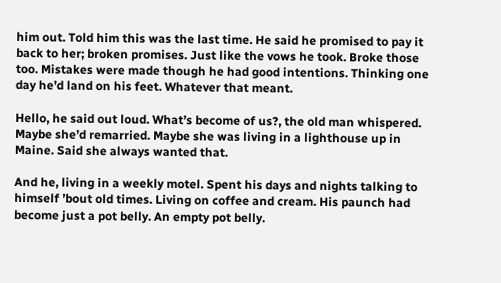him out. Told him this was the last time. He said he promised to pay it back to her; broken promises. Just like the vows he took. Broke those too. Mistakes were made though he had good intentions. Thinking one day he’d land on his feet. Whatever that meant.

Hello, he said out loud. What’s become of us?, the old man whispered. Maybe she’d remarried. Maybe she was living in a lighthouse up in Maine. Said she always wanted that.

And he, living in a weekly motel. Spent his days and nights talking to himself ’bout old times. Living on coffee and cream. His paunch had become just a pot belly. An empty pot belly.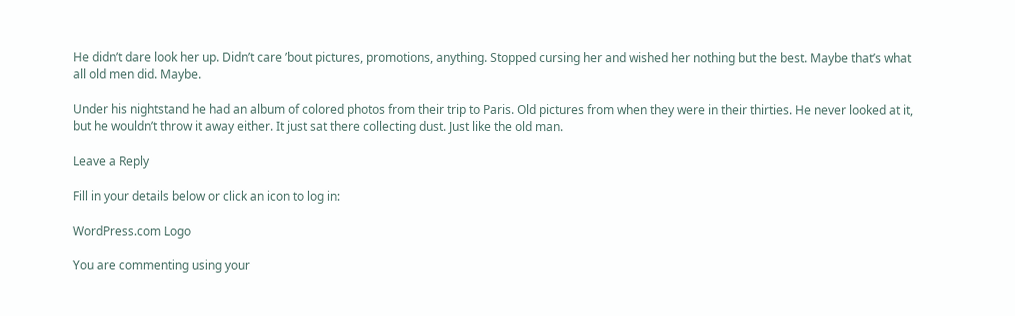He didn’t dare look her up. Didn’t care ’bout pictures, promotions, anything. Stopped cursing her and wished her nothing but the best. Maybe that’s what all old men did. Maybe.

Under his nightstand he had an album of colored photos from their trip to Paris. Old pictures from when they were in their thirties. He never looked at it, but he wouldn’t throw it away either. It just sat there collecting dust. Just like the old man.

Leave a Reply

Fill in your details below or click an icon to log in:

WordPress.com Logo

You are commenting using your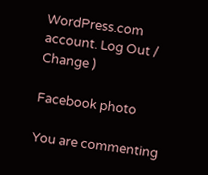WordPress.com account. Log Out /  Change )

Facebook photo

You are commenting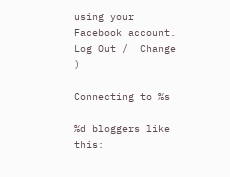using your Facebook account. Log Out /  Change )

Connecting to %s

%d bloggers like this: